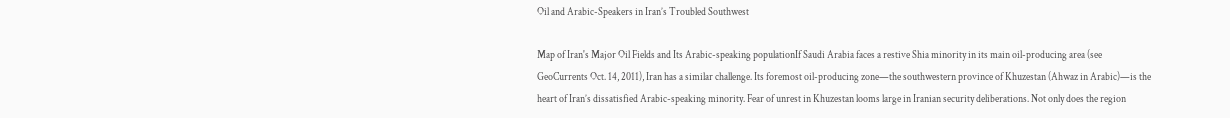Oil and Arabic-Speakers in Iran’s Troubled Southwest

Map of Iran's Major Oil Fields and Its Arabic-speaking populationIf Saudi Arabia faces a restive Shia minority in its main oil-producing area (see GeoCurrents Oct. 14, 2011), Iran has a similar challenge. Its foremost oil-producing zone—the southwestern province of Khuzestan (Ahwaz in Arabic)—is the heart of Iran’s dissatisfied Arabic-speaking minority. Fear of unrest in Khuzestan looms large in Iranian security deliberations. Not only does the region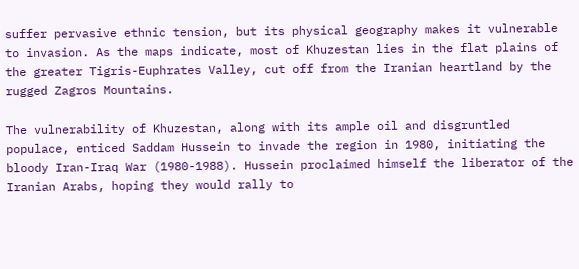suffer pervasive ethnic tension, but its physical geography makes it vulnerable to invasion. As the maps indicate, most of Khuzestan lies in the flat plains of the greater Tigris-Euphrates Valley, cut off from the Iranian heartland by the rugged Zagros Mountains.

The vulnerability of Khuzestan, along with its ample oil and disgruntled populace, enticed Saddam Hussein to invade the region in 1980, initiating the bloody Iran-Iraq War (1980-1988). Hussein proclaimed himself the liberator of the Iranian Arabs, hoping they would rally to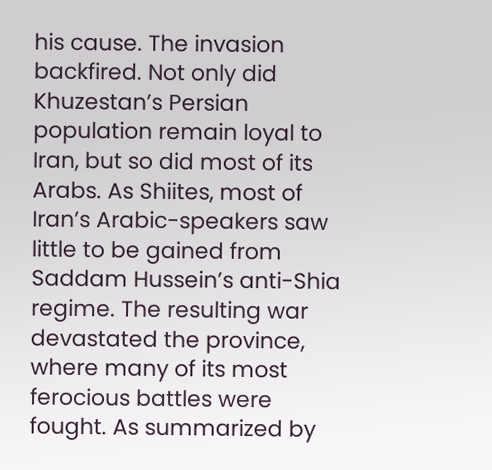his cause. The invasion backfired. Not only did Khuzestan’s Persian population remain loyal to Iran, but so did most of its Arabs. As Shiites, most of Iran’s Arabic-speakers saw little to be gained from Saddam Hussein’s anti-Shia regime. The resulting war devastated the province, where many of its most ferocious battles were fought. As summarized by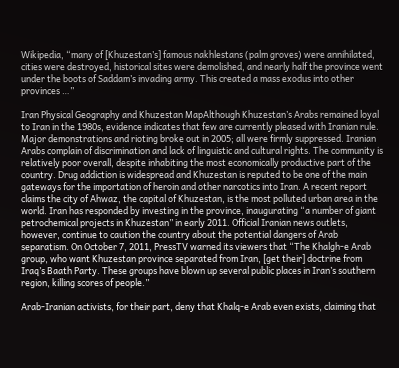Wikipedia, “many of [Khuzestan’s] famous nakhlestans (palm groves) were annihilated, cities were destroyed, historical sites were demolished, and nearly half the province went under the boots of Saddam’s invading army. This created a mass exodus into other provinces …”

Iran Physical Geography and Khuzestan MapAlthough Khuzestan’s Arabs remained loyal to Iran in the 1980s, evidence indicates that few are currently pleased with Iranian rule. Major demonstrations and rioting broke out in 2005; all were firmly suppressed. Iranian Arabs complain of discrimination and lack of linguistic and cultural rights. The community is relatively poor overall, despite inhabiting the most economically productive part of the country. Drug addiction is widespread and Khuzestan is reputed to be one of the main gateways for the importation of heroin and other narcotics into Iran. A recent report claims the city of Ahwaz, the capital of Khuzestan, is the most polluted urban area in the world. Iran has responded by investing in the province, inaugurating “a number of giant petrochemical projects in Khuzestan” in early 2011. Official Iranian news outlets, however, continue to caution the country about the potential dangers of Arab separatism. On October 7, 2011, PressTV warned its viewers that “The Khalgh-e Arab group, who want Khuzestan province separated from Iran, [get their] doctrine from Iraq’s Baath Party. These groups have blown up several public places in Iran’s southern region, killing scores of people.”

Arab-Iranian activists, for their part, deny that Khalq-e Arab even exists, claiming that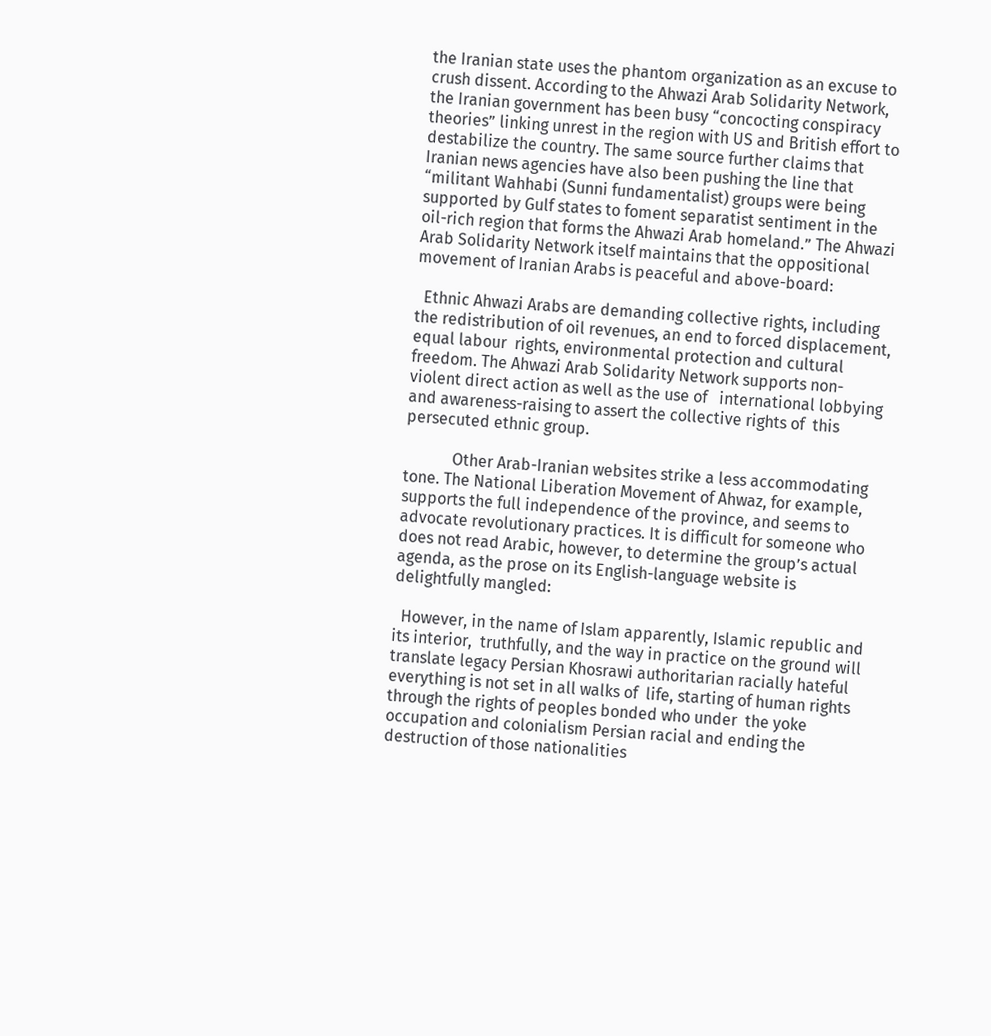the Iranian state uses the phantom organization as an excuse to crush dissent. According to the Ahwazi Arab Solidarity Network, the Iranian government has been busy “concocting conspiracy theories” linking unrest in the region with US and British effort to destabilize the country. The same source further claims that Iranian news agencies have also been pushing the line that “militant Wahhabi (Sunni fundamentalist) groups were being supported by Gulf states to foment separatist sentiment in the oil-rich region that forms the Ahwazi Arab homeland.” The Ahwazi Arab Solidarity Network itself maintains that the oppositional movement of Iranian Arabs is peaceful and above-board:

  Ethnic Ahwazi Arabs are demanding collective rights, including the redistribution of oil revenues, an end to forced displacement, equal labour  rights, environmental protection and cultural freedom. The Ahwazi Arab Solidarity Network supports non-violent direct action as well as the use of   international lobbying and awareness-raising to assert the collective rights of  this persecuted ethnic group.

            Other Arab-Iranian websites strike a less accommodating tone. The National Liberation Movement of Ahwaz, for example, supports the full independence of the province, and seems to advocate revolutionary practices. It is difficult for someone who does not read Arabic, however, to determine the group’s actual agenda, as the prose on its English-language website is delightfully mangled:

  However, in the name of Islam apparently, Islamic republic and its interior,  truthfully, and the way in practice on the ground will translate legacy Persian Khosrawi authoritarian racially hateful everything is not set in all walks of  life, starting of human rights through the rights of peoples bonded who under  the yoke occupation and colonialism Persian racial and ending the  destruction of those nationalities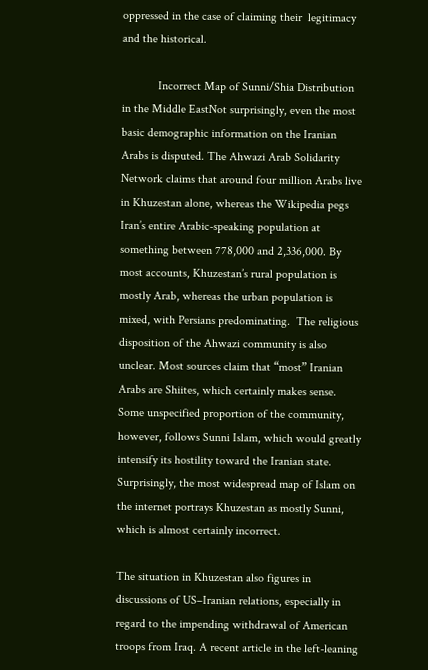oppressed in the case of claiming their  legitimacy and the historical.

            Incorrect Map of Sunni/Shia Distribution in the Middle EastNot surprisingly, even the most basic demographic information on the Iranian Arabs is disputed. The Ahwazi Arab Solidarity Network claims that around four million Arabs live in Khuzestan alone, whereas the Wikipedia pegs Iran’s entire Arabic-speaking population at something between 778,000 and 2,336,000. By most accounts, Khuzestan’s rural population is mostly Arab, whereas the urban population is mixed, with Persians predominating.  The religious disposition of the Ahwazi community is also unclear. Most sources claim that “most” Iranian Arabs are Shiites, which certainly makes sense. Some unspecified proportion of the community, however, follows Sunni Islam, which would greatly intensify its hostility toward the Iranian state. Surprisingly, the most widespread map of Islam on the internet portrays Khuzestan as mostly Sunni, which is almost certainly incorrect.

The situation in Khuzestan also figures in discussions of US–Iranian relations, especially in regard to the impending withdrawal of American troops from Iraq. A recent article in the left-leaning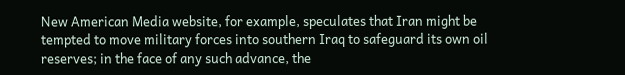New American Media website, for example, speculates that Iran might be tempted to move military forces into southern Iraq to safeguard its own oil reserves; in the face of any such advance, the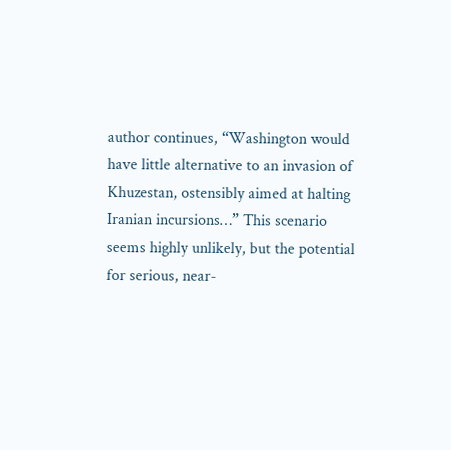author continues, “Washington would have little alternative to an invasion of Khuzestan, ostensibly aimed at halting Iranian incursions…” This scenario seems highly unlikely, but the potential for serious, near-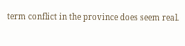term conflict in the province does seem real.